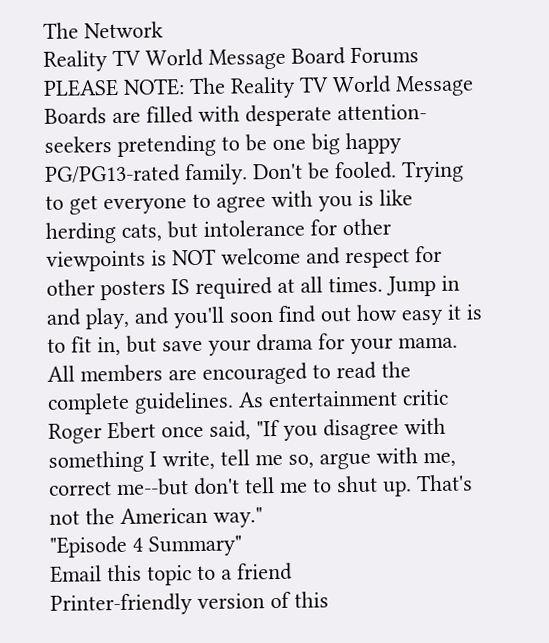The Network
Reality TV World Message Board Forums
PLEASE NOTE: The Reality TV World Message Boards are filled with desperate attention-seekers pretending to be one big happy PG/PG13-rated family. Don't be fooled. Trying to get everyone to agree with you is like herding cats, but intolerance for other viewpoints is NOT welcome and respect for other posters IS required at all times. Jump in and play, and you'll soon find out how easy it is to fit in, but save your drama for your mama. All members are encouraged to read the complete guidelines. As entertainment critic Roger Ebert once said, "If you disagree with something I write, tell me so, argue with me, correct me--but don't tell me to shut up. That's not the American way."
"Episode 4 Summary"
Email this topic to a friend
Printer-friendly version of this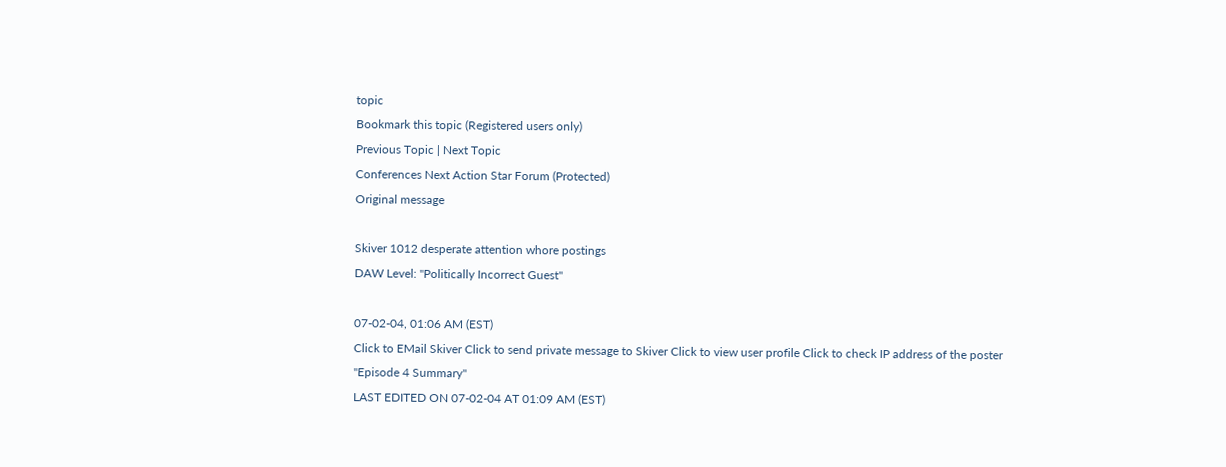topic
Bookmark this topic (Registered users only)
Previous Topic | Next Topic
Conferences Next Action Star Forum (Protected)
Original message

Skiver 1012 desperate attention whore postings
DAW Level: "Politically Incorrect Guest"

07-02-04, 01:06 AM (EST)
Click to EMail Skiver Click to send private message to Skiver Click to view user profile Click to check IP address of the poster
"Episode 4 Summary"
LAST EDITED ON 07-02-04 AT 01:09 AM (EST)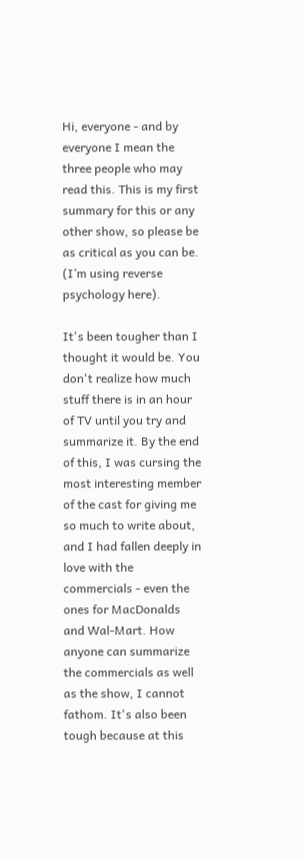Hi, everyone - and by everyone I mean the three people who may read this. This is my first summary for this or any other show, so please be as critical as you can be. (I’m using reverse psychology here).

It's been tougher than I thought it would be. You don't realize how much stuff there is in an hour of TV until you try and summarize it. By the end of this, I was cursing the most interesting member of the cast for giving me so much to write about, and I had fallen deeply in love with the commercials - even the ones for MacDonalds and Wal-Mart. How anyone can summarize the commercials as well as the show, I cannot fathom. It's also been tough because at this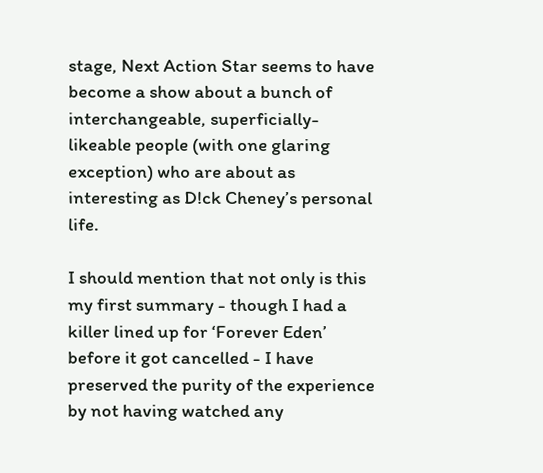stage, Next Action Star seems to have become a show about a bunch of interchangeable, superficially-likeable people (with one glaring exception) who are about as interesting as D!ck Cheney’s personal life.

I should mention that not only is this my first summary - though I had a killer lined up for ‘Forever Eden’ before it got cancelled - I have preserved the purity of the experience by not having watched any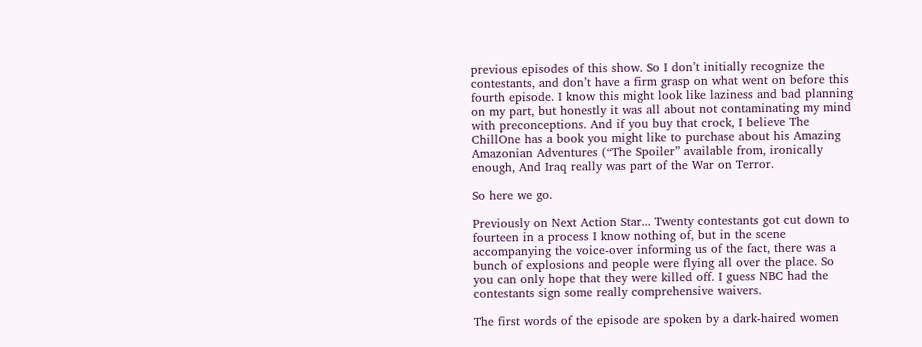previous episodes of this show. So I don’t initially recognize the contestants, and don’t have a firm grasp on what went on before this fourth episode. I know this might look like laziness and bad planning on my part, but honestly it was all about not contaminating my mind with preconceptions. And if you buy that crock, I believe The ChillOne has a book you might like to purchase about his Amazing Amazonian Adventures (“The Spoiler” available from, ironically enough, And Iraq really was part of the War on Terror.

So here we go.

Previously on Next Action Star... Twenty contestants got cut down to fourteen in a process I know nothing of, but in the scene accompanying the voice-over informing us of the fact, there was a bunch of explosions and people were flying all over the place. So you can only hope that they were killed off. I guess NBC had the contestants sign some really comprehensive waivers.

The first words of the episode are spoken by a dark-haired women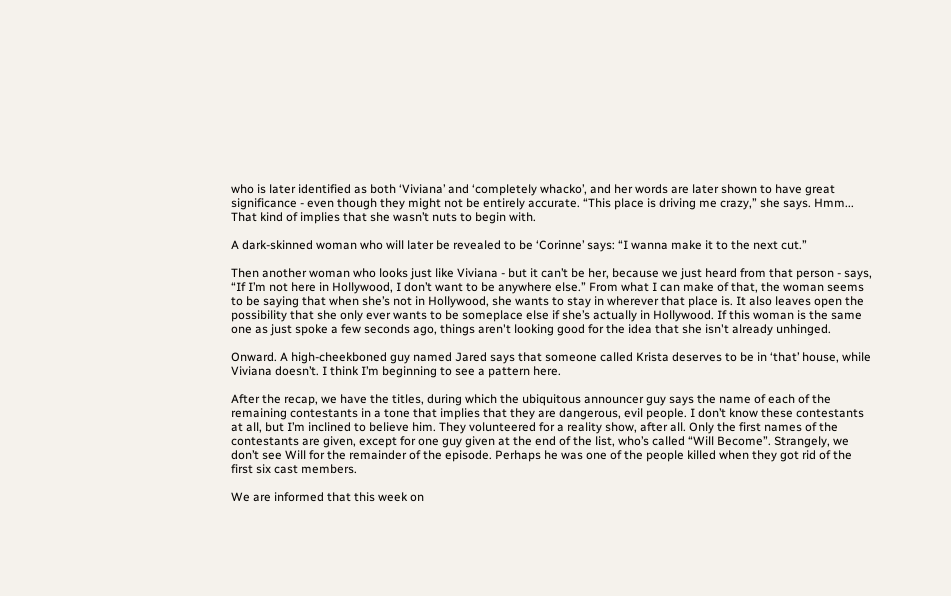who is later identified as both ‘Viviana’ and ‘completely whacko’, and her words are later shown to have great significance - even though they might not be entirely accurate. “This place is driving me crazy,” she says. Hmm... That kind of implies that she wasn’t nuts to begin with.

A dark-skinned woman who will later be revealed to be ‘Corinne’ says: “I wanna make it to the next cut.”

Then another woman who looks just like Viviana - but it can’t be her, because we just heard from that person - says, “If I’m not here in Hollywood, I don’t want to be anywhere else.” From what I can make of that, the woman seems to be saying that when she’s not in Hollywood, she wants to stay in wherever that place is. It also leaves open the possibility that she only ever wants to be someplace else if she’s actually in Hollywood. If this woman is the same one as just spoke a few seconds ago, things aren't looking good for the idea that she isn't already unhinged.

Onward. A high-cheekboned guy named Jared says that someone called Krista deserves to be in ‘that’ house, while Viviana doesn’t. I think I’m beginning to see a pattern here.

After the recap, we have the titles, during which the ubiquitous announcer guy says the name of each of the remaining contestants in a tone that implies that they are dangerous, evil people. I don’t know these contestants at all, but I’m inclined to believe him. They volunteered for a reality show, after all. Only the first names of the contestants are given, except for one guy given at the end of the list, who’s called “Will Become”. Strangely, we don’t see Will for the remainder of the episode. Perhaps he was one of the people killed when they got rid of the first six cast members.

We are informed that this week on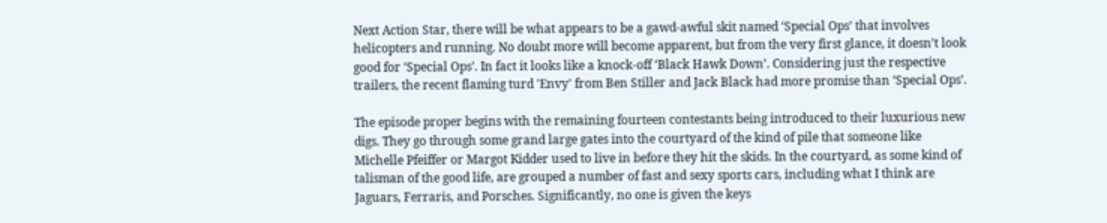Next Action Star, there will be what appears to be a gawd-awful skit named ‘Special Ops’ that involves helicopters and running. No doubt more will become apparent, but from the very first glance, it doesn’t look good for ‘Special Ops’. In fact it looks like a knock-off ‘Black Hawk Down’. Considering just the respective trailers, the recent flaming turd 'Envy' from Ben Stiller and Jack Black had more promise than ‘Special Ops’.

The episode proper begins with the remaining fourteen contestants being introduced to their luxurious new digs. They go through some grand large gates into the courtyard of the kind of pile that someone like Michelle Pfeiffer or Margot Kidder used to live in before they hit the skids. In the courtyard, as some kind of talisman of the good life, are grouped a number of fast and sexy sports cars, including what I think are Jaguars, Ferraris, and Porsches. Significantly, no one is given the keys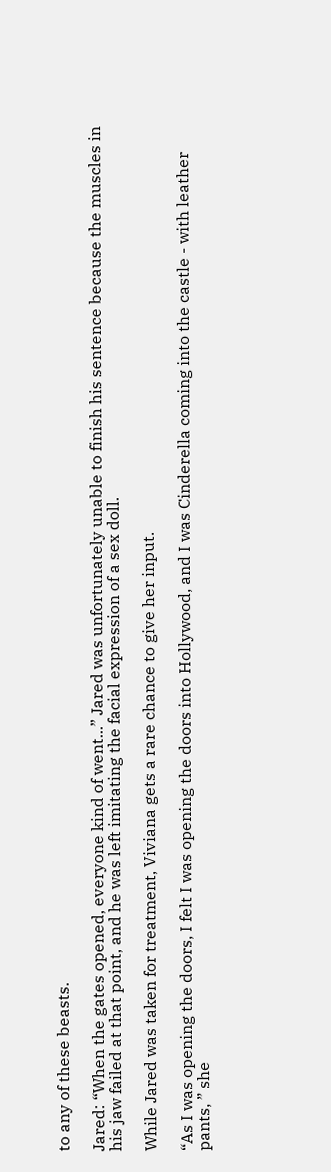to any of these beasts.

Jared: “When the gates opened, everyone kind of went...” Jared was unfortunately unable to finish his sentence because the muscles in his jaw failed at that point, and he was left imitating the facial expression of a sex doll.

While Jared was taken for treatment, Viviana gets a rare chance to give her input.

“As I was opening the doors, I felt I was opening the doors into Hollywood, and I was Cinderella coming into the castle - with leather pants, ” she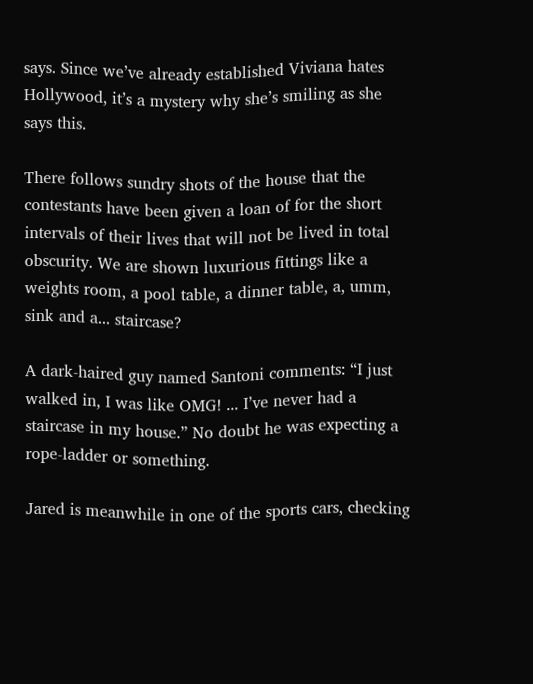says. Since we’ve already established Viviana hates Hollywood, it’s a mystery why she’s smiling as she says this.

There follows sundry shots of the house that the contestants have been given a loan of for the short intervals of their lives that will not be lived in total obscurity. We are shown luxurious fittings like a weights room, a pool table, a dinner table, a, umm, sink and a... staircase?

A dark-haired guy named Santoni comments: “I just walked in, I was like OMG! ... I’ve never had a staircase in my house.” No doubt he was expecting a rope-ladder or something.

Jared is meanwhile in one of the sports cars, checking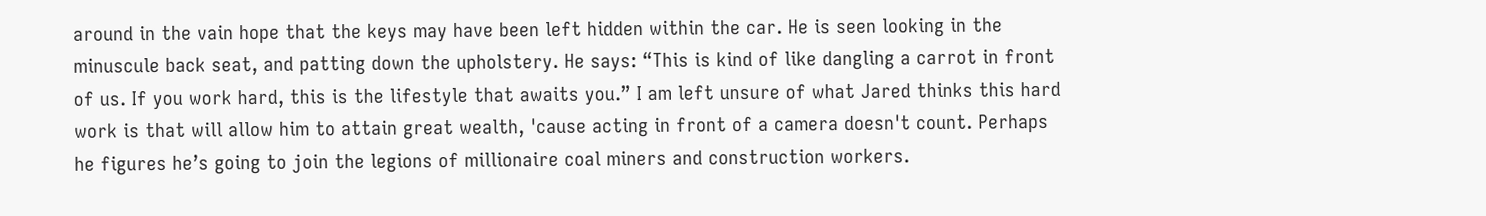around in the vain hope that the keys may have been left hidden within the car. He is seen looking in the minuscule back seat, and patting down the upholstery. He says: “This is kind of like dangling a carrot in front of us. If you work hard, this is the lifestyle that awaits you.” I am left unsure of what Jared thinks this hard work is that will allow him to attain great wealth, 'cause acting in front of a camera doesn't count. Perhaps he figures he’s going to join the legions of millionaire coal miners and construction workers.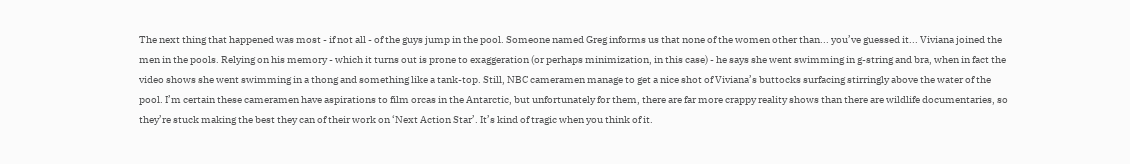The next thing that happened was most - if not all - of the guys jump in the pool. Someone named Greg informs us that none of the women other than... you’ve guessed it... Viviana joined the men in the pools. Relying on his memory - which it turns out is prone to exaggeration (or perhaps minimization, in this case) - he says she went swimming in g-string and bra, when in fact the video shows she went swimming in a thong and something like a tank-top. Still, NBC cameramen manage to get a nice shot of Viviana’s buttocks surfacing stirringly above the water of the pool. I’m certain these cameramen have aspirations to film orcas in the Antarctic, but unfortunately for them, there are far more crappy reality shows than there are wildlife documentaries, so they’re stuck making the best they can of their work on ‘Next Action Star’. It’s kind of tragic when you think of it.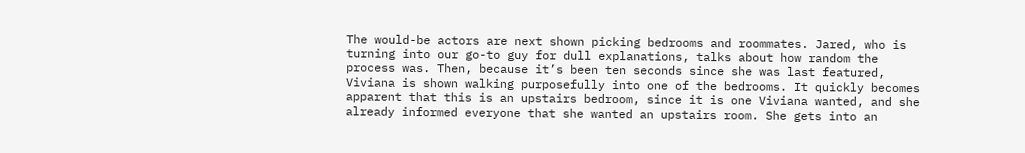The would-be actors are next shown picking bedrooms and roommates. Jared, who is turning into our go-to guy for dull explanations, talks about how random the process was. Then, because it’s been ten seconds since she was last featured, Viviana is shown walking purposefully into one of the bedrooms. It quickly becomes apparent that this is an upstairs bedroom, since it is one Viviana wanted, and she already informed everyone that she wanted an upstairs room. She gets into an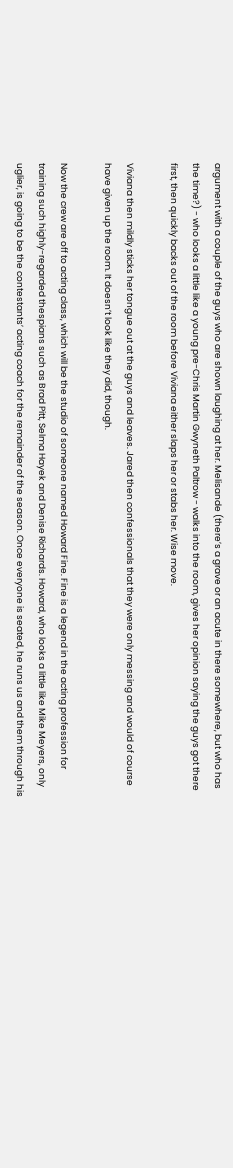argument with a couple of the guys who are shown laughing at her. Melisande (there’s a grave or an acute in there somewhere, but who has the time?) - who looks a little like a young pre-Chris Martin Gwyneth Paltrow - walks into the room, gives her opinion saying the guys got there first, then quickly backs out of the room before Viviana either slaps her or stabs her. Wise move.

Viviana then mildly sticks her tongue out at the guys and leaves. Jared then confessionals that they were only messing and would of course have given up the room. It doesn’t look like they did, though.

Now the crew are off to acting class, which will be the studio of someone named Howard Fine. Fine is a legend in the acting profession for training such highly-regarded thespians such as Brad Pitt, Selma Hayek and Denise Richards. Howard, who looks a little like Mike Meyers, only uglier, is going to be the contestants’ acting coach for the remainder of the season. Once everyone is seated, he runs us and them through his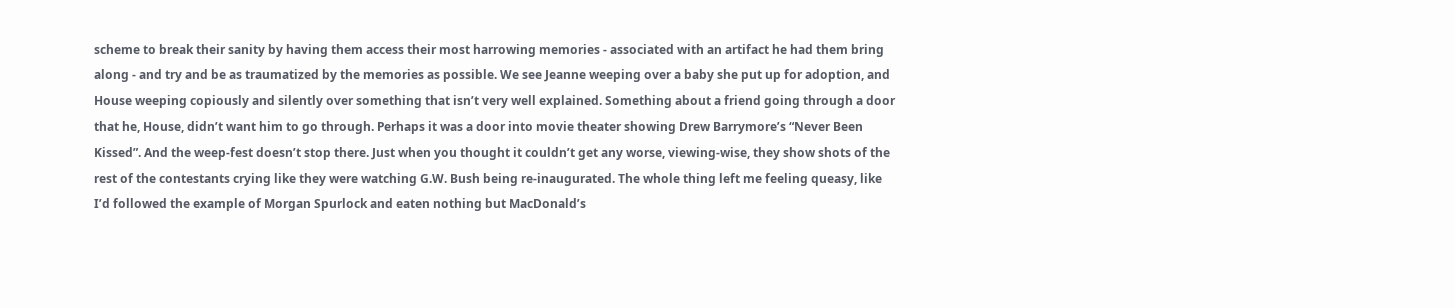scheme to break their sanity by having them access their most harrowing memories - associated with an artifact he had them bring along - and try and be as traumatized by the memories as possible. We see Jeanne weeping over a baby she put up for adoption, and House weeping copiously and silently over something that isn’t very well explained. Something about a friend going through a door that he, House, didn’t want him to go through. Perhaps it was a door into movie theater showing Drew Barrymore’s “Never Been Kissed”. And the weep-fest doesn’t stop there. Just when you thought it couldn’t get any worse, viewing-wise, they show shots of the rest of the contestants crying like they were watching G.W. Bush being re-inaugurated. The whole thing left me feeling queasy, like I’d followed the example of Morgan Spurlock and eaten nothing but MacDonald’s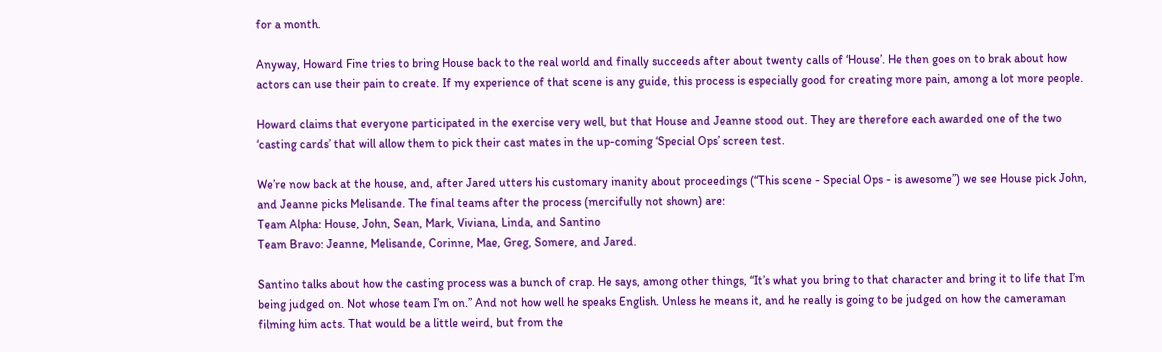for a month.

Anyway, Howard Fine tries to bring House back to the real world and finally succeeds after about twenty calls of ‘House’. He then goes on to brak about how actors can use their pain to create. If my experience of that scene is any guide, this process is especially good for creating more pain, among a lot more people.

Howard claims that everyone participated in the exercise very well, but that House and Jeanne stood out. They are therefore each awarded one of the two ‘casting cards’ that will allow them to pick their cast mates in the up-coming ‘Special Ops’ screen test.

We’re now back at the house, and, after Jared utters his customary inanity about proceedings (“This scene - Special Ops - is awesome”) we see House pick John, and Jeanne picks Melisande. The final teams after the process (mercifully not shown) are:
Team Alpha: House, John, Sean, Mark, Viviana, Linda, and Santino
Team Bravo: Jeanne, Melisande, Corinne, Mae, Greg, Somere, and Jared.

Santino talks about how the casting process was a bunch of crap. He says, among other things, “It’s what you bring to that character and bring it to life that I’m being judged on. Not whose team I’m on.” And not how well he speaks English. Unless he means it, and he really is going to be judged on how the cameraman filming him acts. That would be a little weird, but from the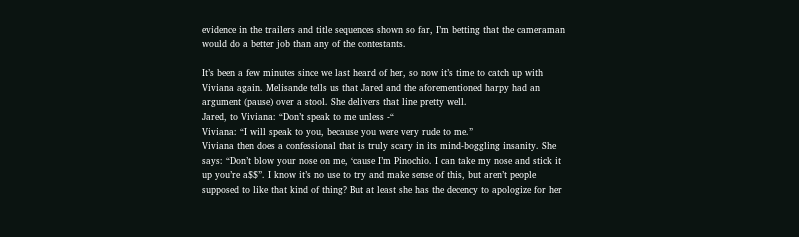evidence in the trailers and title sequences shown so far, I’m betting that the cameraman would do a better job than any of the contestants.

It’s been a few minutes since we last heard of her, so now it’s time to catch up with Viviana again. Melisande tells us that Jared and the aforementioned harpy had an argument (pause) over a stool. She delivers that line pretty well.
Jared, to Viviana: “Don’t speak to me unless -“
Viviana: “I will speak to you, because you were very rude to me.”
Viviana then does a confessional that is truly scary in its mind-boggling insanity. She says: “Don’t blow your nose on me, ‘cause I’m Pinochio. I can take my nose and stick it up you’re a$$”. I know it’s no use to try and make sense of this, but aren’t people supposed to like that kind of thing? But at least she has the decency to apologize for her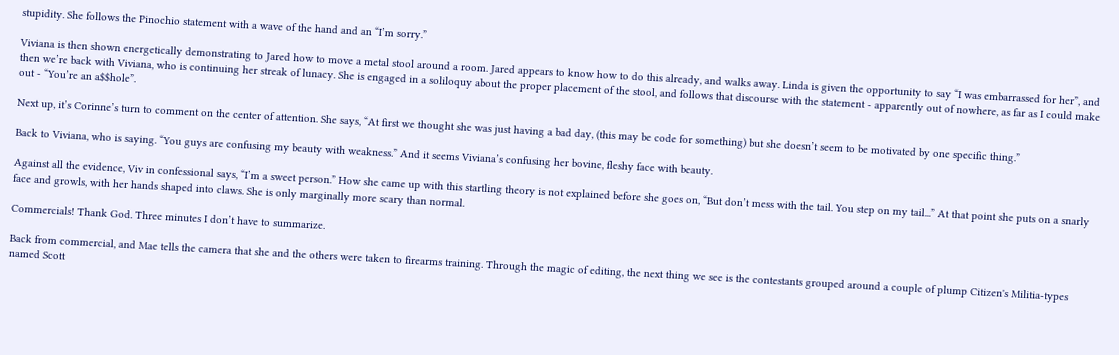stupidity. She follows the Pinochio statement with a wave of the hand and an “I’m sorry.”

Viviana is then shown energetically demonstrating to Jared how to move a metal stool around a room. Jared appears to know how to do this already, and walks away. Linda is given the opportunity to say “I was embarrassed for her”, and then we’re back with Viviana, who is continuing her streak of lunacy. She is engaged in a soliloquy about the proper placement of the stool, and follows that discourse with the statement - apparently out of nowhere, as far as I could make out - “You’re an a$$hole”.

Next up, it’s Corinne’s turn to comment on the center of attention. She says, “At first we thought she was just having a bad day, (this may be code for something) but she doesn’t seem to be motivated by one specific thing.”

Back to Viviana, who is saying. “You guys are confusing my beauty with weakness.” And it seems Viviana’s confusing her bovine, fleshy face with beauty.

Against all the evidence, Viv in confessional says, “I’m a sweet person.” How she came up with this startling theory is not explained before she goes on, “But don’t mess with the tail. You step on my tail...” At that point she puts on a snarly face and growls, with her hands shaped into claws. She is only marginally more scary than normal.

Commercials! Thank God. Three minutes I don’t have to summarize.

Back from commercial, and Mae tells the camera that she and the others were taken to firearms training. Through the magic of editing, the next thing we see is the contestants grouped around a couple of plump Citizen's Militia-types named Scott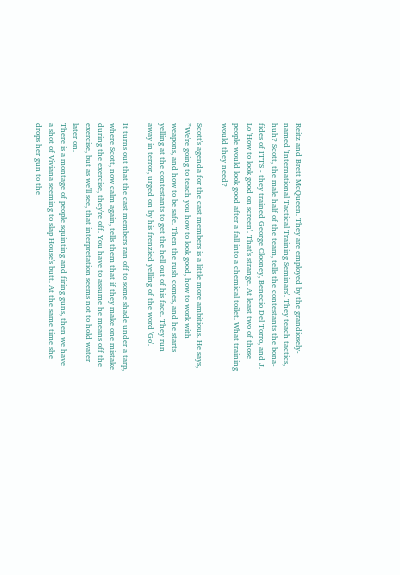Reitz and Brett McQueen. They are employed by the grandiosely-named 'International Tactical Training Seminars'. They teach tactics, huh? Scott, the male half of the team, tells the contestants the bona-fides of ITTS - they trained George Clooney, Benecio Del Torro, and J. Lo 'How to look good on screen'. That's strange. At least two of those people would look good after a fall into a chemical toilet. What training would they need?

Scott's agenda for the cast members is a little more ambitious. He says, ”We're going to teach you how to look good, how to work with weapons, and how to be safe. Then the rush comes, and he starts yelling at the contestants to get the hell out of his face. They run away in terror, urged on by his frenzied yelling of the word 'Go'.

It turns out that the cast members ran off to some shade under a tarp, where Scott, now calm again, tells them that if they make one mistake during the exercise, they're off. You have to assume he means off the exercise, but as we'll see, that interpretation seems not to hold water later on.
There is a montage of people squinting and firing guns, then we have a shot of Viviana seeming to slap House's butt. At the same time she drops her gun to the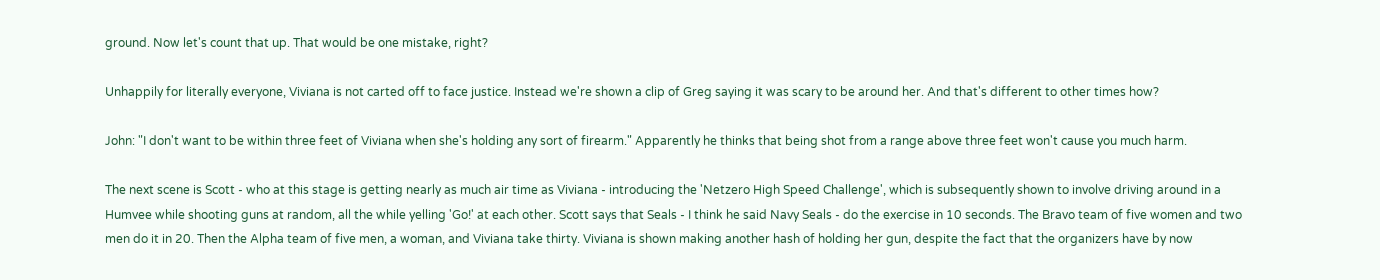ground. Now let's count that up. That would be one mistake, right?

Unhappily for literally everyone, Viviana is not carted off to face justice. Instead we're shown a clip of Greg saying it was scary to be around her. And that's different to other times how?

John: "I don't want to be within three feet of Viviana when she's holding any sort of firearm." Apparently he thinks that being shot from a range above three feet won't cause you much harm.

The next scene is Scott - who at this stage is getting nearly as much air time as Viviana - introducing the 'Netzero High Speed Challenge', which is subsequently shown to involve driving around in a Humvee while shooting guns at random, all the while yelling 'Go!' at each other. Scott says that Seals - I think he said Navy Seals - do the exercise in 10 seconds. The Bravo team of five women and two men do it in 20. Then the Alpha team of five men, a woman, and Viviana take thirty. Viviana is shown making another hash of holding her gun, despite the fact that the organizers have by now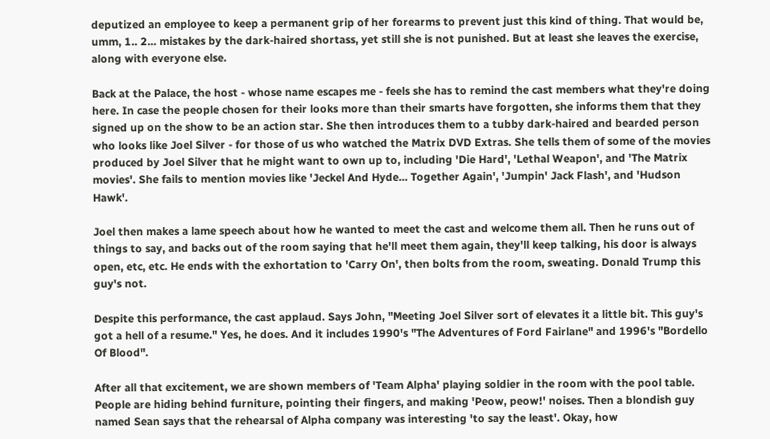deputized an employee to keep a permanent grip of her forearms to prevent just this kind of thing. That would be, umm, 1.. 2... mistakes by the dark-haired shortass, yet still she is not punished. But at least she leaves the exercise, along with everyone else.

Back at the Palace, the host - whose name escapes me - feels she has to remind the cast members what they're doing here. In case the people chosen for their looks more than their smarts have forgotten, she informs them that they signed up on the show to be an action star. She then introduces them to a tubby dark-haired and bearded person who looks like Joel Silver - for those of us who watched the Matrix DVD Extras. She tells them of some of the movies produced by Joel Silver that he might want to own up to, including 'Die Hard', 'Lethal Weapon', and 'The Matrix movies'. She fails to mention movies like 'Jeckel And Hyde... Together Again', 'Jumpin' Jack Flash', and 'Hudson Hawk'.

Joel then makes a lame speech about how he wanted to meet the cast and welcome them all. Then he runs out of things to say, and backs out of the room saying that he'll meet them again, they'll keep talking, his door is always open, etc, etc. He ends with the exhortation to 'Carry On', then bolts from the room, sweating. Donald Trump this guy's not.

Despite this performance, the cast applaud. Says John, "Meeting Joel Silver sort of elevates it a little bit. This guy's got a hell of a resume." Yes, he does. And it includes 1990's "The Adventures of Ford Fairlane" and 1996's "Bordello Of Blood".

After all that excitement, we are shown members of 'Team Alpha' playing soldier in the room with the pool table. People are hiding behind furniture, pointing their fingers, and making 'Peow, peow!' noises. Then a blondish guy named Sean says that the rehearsal of Alpha company was interesting 'to say the least'. Okay, how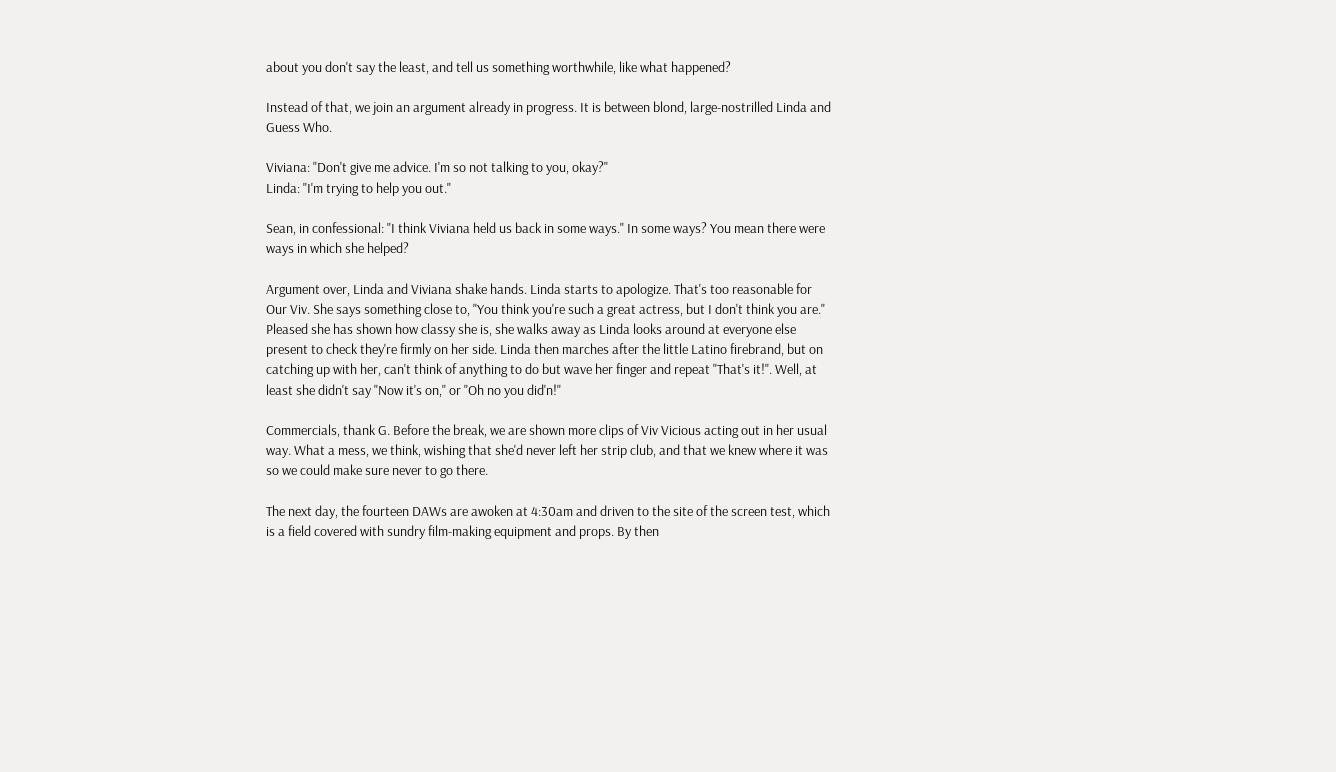about you don't say the least, and tell us something worthwhile, like what happened?

Instead of that, we join an argument already in progress. It is between blond, large-nostrilled Linda and Guess Who.

Viviana: "Don't give me advice. I'm so not talking to you, okay?"
Linda: "I'm trying to help you out."

Sean, in confessional: "I think Viviana held us back in some ways." In some ways? You mean there were ways in which she helped?

Argument over, Linda and Viviana shake hands. Linda starts to apologize. That's too reasonable for Our Viv. She says something close to, "You think you're such a great actress, but I don't think you are." Pleased she has shown how classy she is, she walks away as Linda looks around at everyone else present to check they're firmly on her side. Linda then marches after the little Latino firebrand, but on catching up with her, can't think of anything to do but wave her finger and repeat "That's it!". Well, at least she didn't say "Now it's on," or "Oh no you did'n!"

Commercials, thank G. Before the break, we are shown more clips of Viv Vicious acting out in her usual way. What a mess, we think, wishing that she'd never left her strip club, and that we knew where it was so we could make sure never to go there.

The next day, the fourteen DAWs are awoken at 4:30am and driven to the site of the screen test, which is a field covered with sundry film-making equipment and props. By then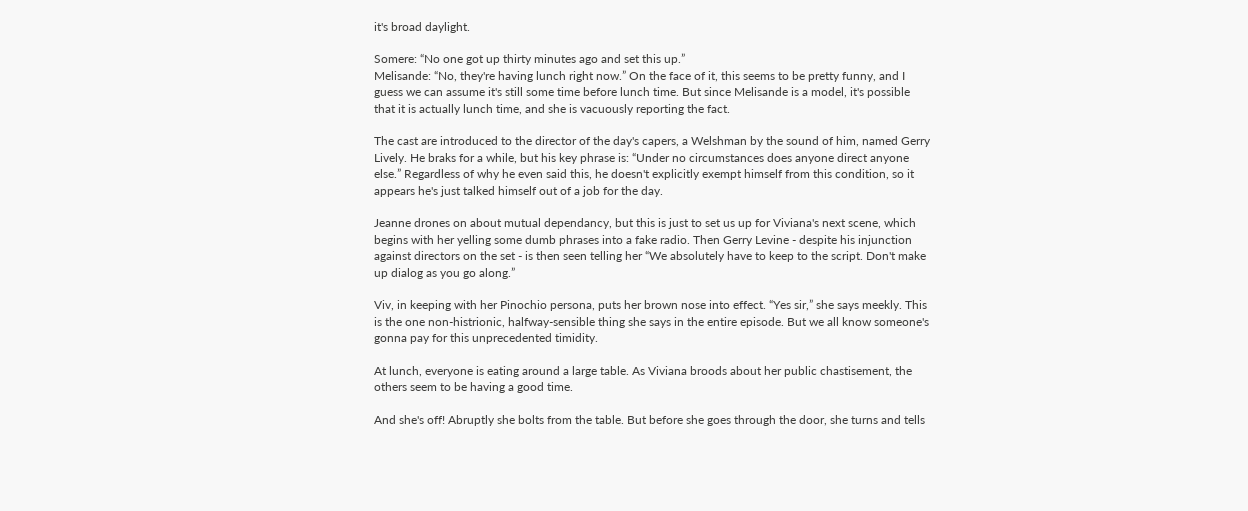it's broad daylight.

Somere: “No one got up thirty minutes ago and set this up.”
Melisande: “No, they're having lunch right now.” On the face of it, this seems to be pretty funny, and I guess we can assume it's still some time before lunch time. But since Melisande is a model, it's possible that it is actually lunch time, and she is vacuously reporting the fact.

The cast are introduced to the director of the day's capers, a Welshman by the sound of him, named Gerry Lively. He braks for a while, but his key phrase is: “Under no circumstances does anyone direct anyone else.” Regardless of why he even said this, he doesn't explicitly exempt himself from this condition, so it appears he's just talked himself out of a job for the day.

Jeanne drones on about mutual dependancy, but this is just to set us up for Viviana's next scene, which begins with her yelling some dumb phrases into a fake radio. Then Gerry Levine - despite his injunction against directors on the set - is then seen telling her “We absolutely have to keep to the script. Don't make up dialog as you go along.”

Viv, in keeping with her Pinochio persona, puts her brown nose into effect. “Yes sir,” she says meekly. This is the one non-histrionic, halfway-sensible thing she says in the entire episode. But we all know someone's gonna pay for this unprecedented timidity.

At lunch, everyone is eating around a large table. As Viviana broods about her public chastisement, the others seem to be having a good time.

And she's off! Abruptly she bolts from the table. But before she goes through the door, she turns and tells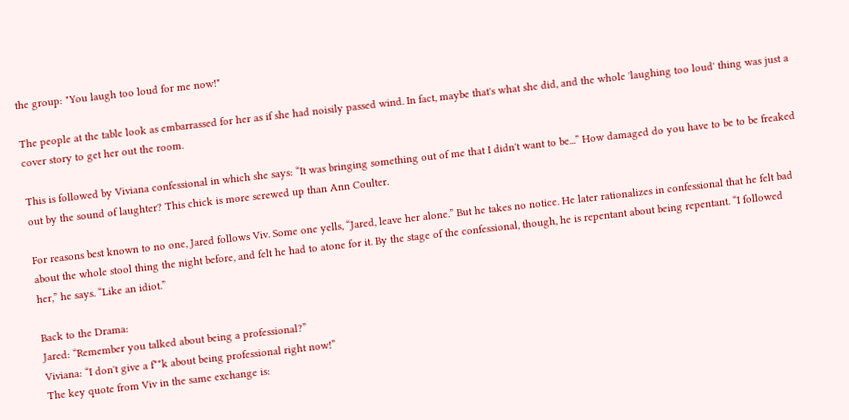the group: "You laugh too loud for me now!"

The people at the table look as embarrassed for her as if she had noisily passed wind. In fact, maybe that's what she did, and the whole 'laughing too loud' thing was just a cover story to get her out the room.

This is followed by Viviana confessional in which she says: “It was bringing something out of me that I didn't want to be...” How damaged do you have to be to be freaked out by the sound of laughter? This chick is more screwed up than Ann Coulter.

For reasons best known to no one, Jared follows Viv. Some one yells, “Jared, leave her alone.” But he takes no notice. He later rationalizes in confessional that he felt bad about the whole stool thing the night before, and felt he had to atone for it. By the stage of the confessional, though, he is repentant about being repentant. “I followed her,” he says. “Like an idiot.”

Back to the Drama:
Jared: “Remember you talked about being a professional?”
Viviana: “I don't give a f**k about being professional right now!”
The key quote from Viv in the same exchange is: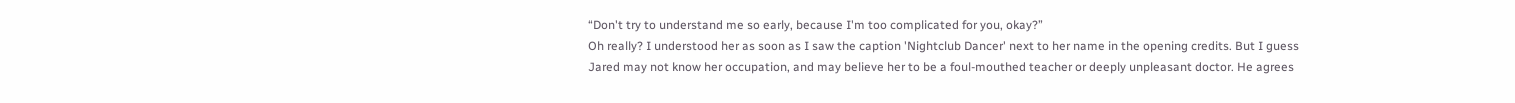“Don't try to understand me so early, because I'm too complicated for you, okay?”
Oh really? I understood her as soon as I saw the caption 'Nightclub Dancer' next to her name in the opening credits. But I guess Jared may not know her occupation, and may believe her to be a foul-mouthed teacher or deeply unpleasant doctor. He agrees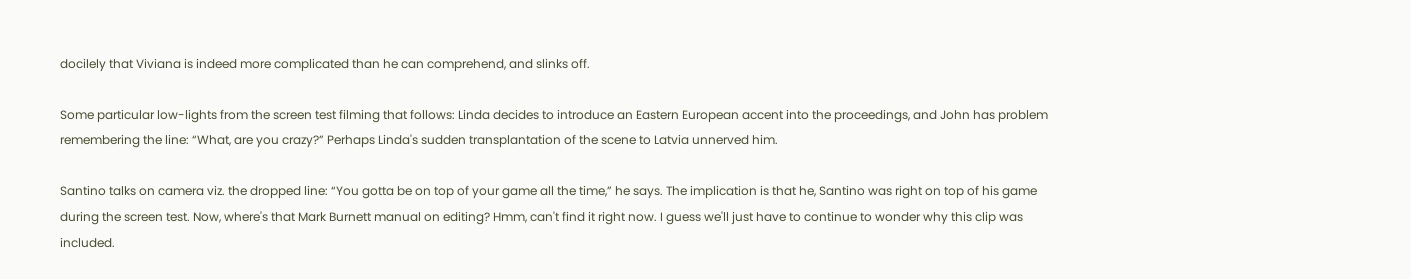docilely that Viviana is indeed more complicated than he can comprehend, and slinks off.

Some particular low-lights from the screen test filming that follows: Linda decides to introduce an Eastern European accent into the proceedings, and John has problem remembering the line: “What, are you crazy?” Perhaps Linda's sudden transplantation of the scene to Latvia unnerved him.

Santino talks on camera viz. the dropped line: “You gotta be on top of your game all the time,” he says. The implication is that he, Santino was right on top of his game during the screen test. Now, where's that Mark Burnett manual on editing? Hmm, can't find it right now. I guess we'll just have to continue to wonder why this clip was included.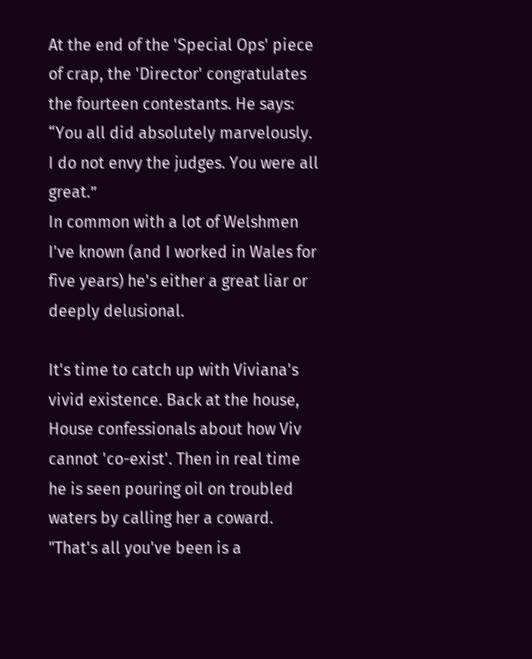At the end of the 'Special Ops' piece of crap, the 'Director' congratulates the fourteen contestants. He says: “You all did absolutely marvelously. I do not envy the judges. You were all great.”
In common with a lot of Welshmen I've known (and I worked in Wales for five years) he's either a great liar or deeply delusional.

It's time to catch up with Viviana's vivid existence. Back at the house, House confessionals about how Viv cannot 'co-exist'. Then in real time he is seen pouring oil on troubled waters by calling her a coward. "That's all you've been is a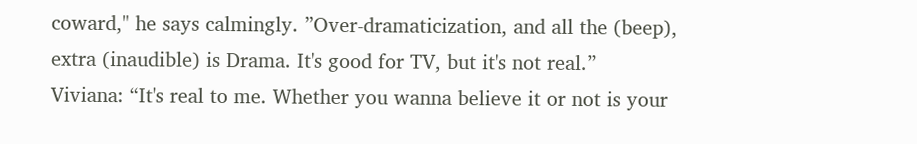coward," he says calmingly. ”Over-dramaticization, and all the (beep), extra (inaudible) is Drama. It's good for TV, but it's not real.”
Viviana: “It's real to me. Whether you wanna believe it or not is your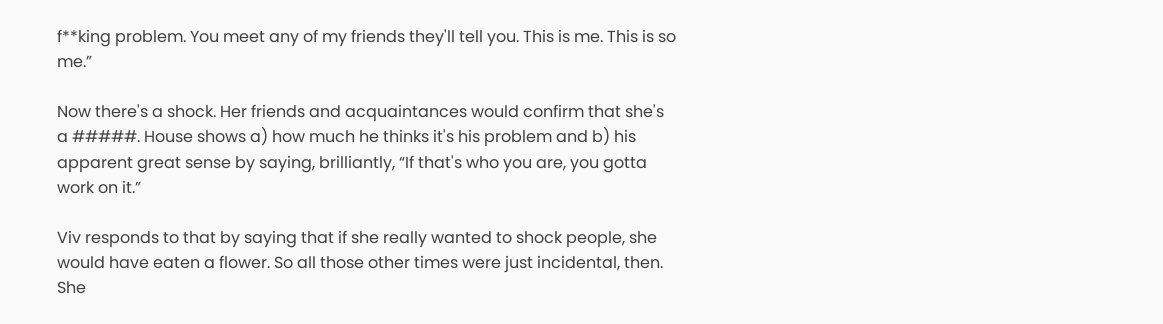f**king problem. You meet any of my friends they'll tell you. This is me. This is so me.”

Now there's a shock. Her friends and acquaintances would confirm that she's a #####. House shows a) how much he thinks it's his problem and b) his apparent great sense by saying, brilliantly, “If that's who you are, you gotta work on it.”

Viv responds to that by saying that if she really wanted to shock people, she would have eaten a flower. So all those other times were just incidental, then. She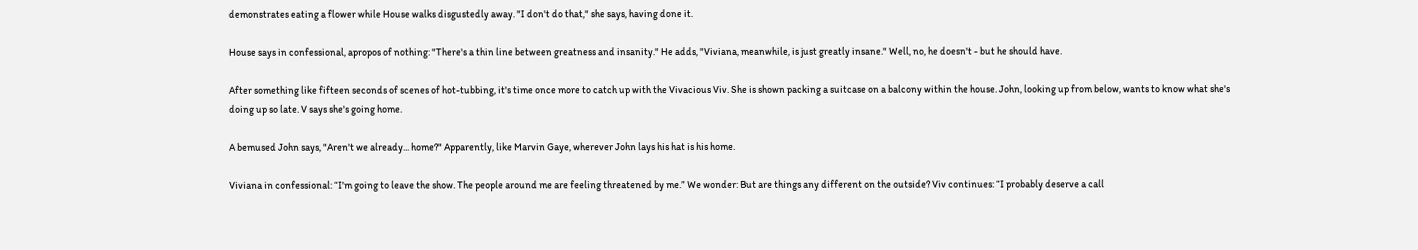demonstrates eating a flower while House walks disgustedly away. "I don't do that," she says, having done it.

House says in confessional, apropos of nothing: "There's a thin line between greatness and insanity." He adds, "Viviana, meanwhile, is just greatly insane." Well, no, he doesn't - but he should have.

After something like fifteen seconds of scenes of hot-tubbing, it's time once more to catch up with the Vivacious Viv. She is shown packing a suitcase on a balcony within the house. John, looking up from below, wants to know what she's doing up so late. V says she's going home.

A bemused John says, "Aren't we already... home?" Apparently, like Marvin Gaye, wherever John lays his hat is his home.

Viviana in confessional: “I'm going to leave the show. The people around me are feeling threatened by me.” We wonder: But are things any different on the outside? Viv continues: “I probably deserve a call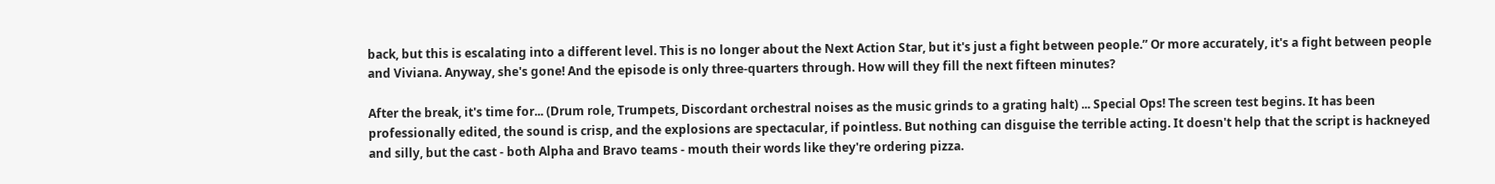back, but this is escalating into a different level. This is no longer about the Next Action Star, but it's just a fight between people.” Or more accurately, it's a fight between people and Viviana. Anyway, she's gone! And the episode is only three-quarters through. How will they fill the next fifteen minutes?

After the break, it's time for... (Drum role, Trumpets, Discordant orchestral noises as the music grinds to a grating halt) ... Special Ops! The screen test begins. It has been professionally edited, the sound is crisp, and the explosions are spectacular, if pointless. But nothing can disguise the terrible acting. It doesn't help that the script is hackneyed and silly, but the cast - both Alpha and Bravo teams - mouth their words like they're ordering pizza.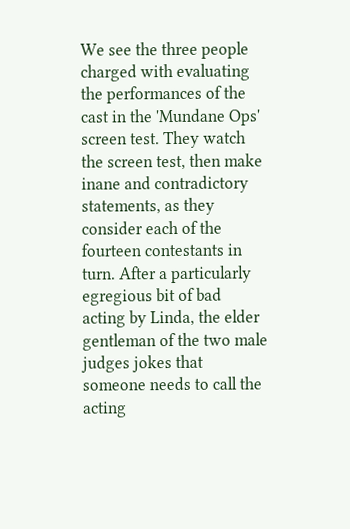We see the three people charged with evaluating the performances of the cast in the 'Mundane Ops' screen test. They watch the screen test, then make inane and contradictory statements, as they consider each of the fourteen contestants in turn. After a particularly egregious bit of bad acting by Linda, the elder gentleman of the two male judges jokes that someone needs to call the acting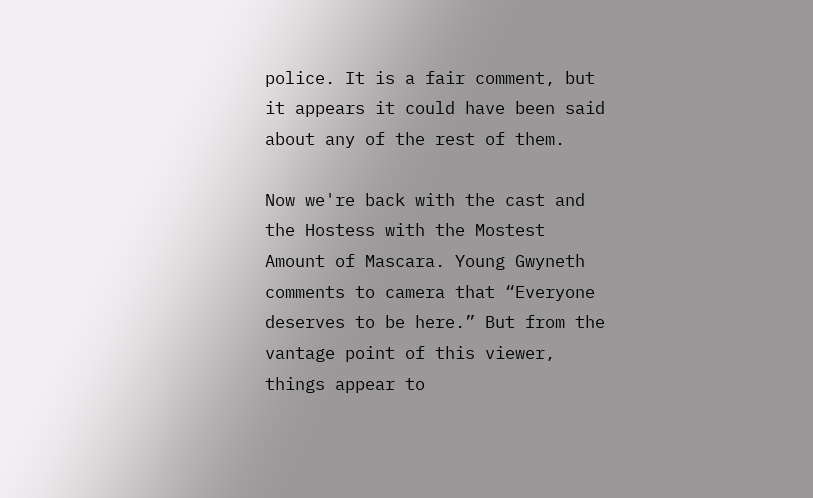police. It is a fair comment, but it appears it could have been said about any of the rest of them.

Now we're back with the cast and the Hostess with the Mostest Amount of Mascara. Young Gwyneth comments to camera that “Everyone deserves to be here.” But from the vantage point of this viewer, things appear to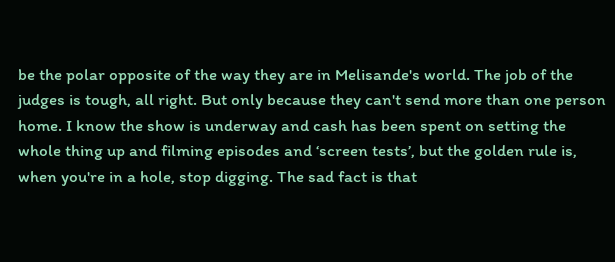be the polar opposite of the way they are in Melisande's world. The job of the judges is tough, all right. But only because they can't send more than one person home. I know the show is underway and cash has been spent on setting the whole thing up and filming episodes and ‘screen tests’, but the golden rule is, when you're in a hole, stop digging. The sad fact is that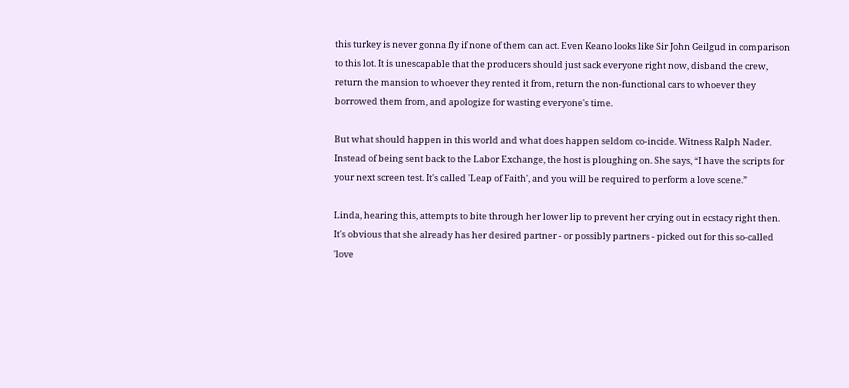this turkey is never gonna fly if none of them can act. Even Keano looks like Sir John Geilgud in comparison to this lot. It is unescapable that the producers should just sack everyone right now, disband the crew, return the mansion to whoever they rented it from, return the non-functional cars to whoever they borrowed them from, and apologize for wasting everyone's time.

But what should happen in this world and what does happen seldom co-incide. Witness Ralph Nader. Instead of being sent back to the Labor Exchange, the host is ploughing on. She says, “I have the scripts for your next screen test. It's called 'Leap of Faith', and you will be required to perform a love scene.”

Linda, hearing this, attempts to bite through her lower lip to prevent her crying out in ecstacy right then. It's obvious that she already has her desired partner - or possibly partners - picked out for this so-called 'love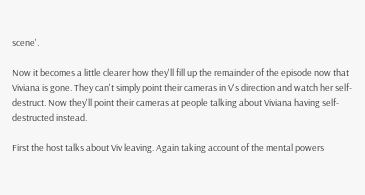scene'.

Now it becomes a little clearer how they'll fill up the remainder of the episode now that Viviana is gone. They can't simply point their cameras in V's direction and watch her self-destruct. Now they'll point their cameras at people talking about Viviana having self-destructed instead.

First the host talks about Viv leaving. Again taking account of the mental powers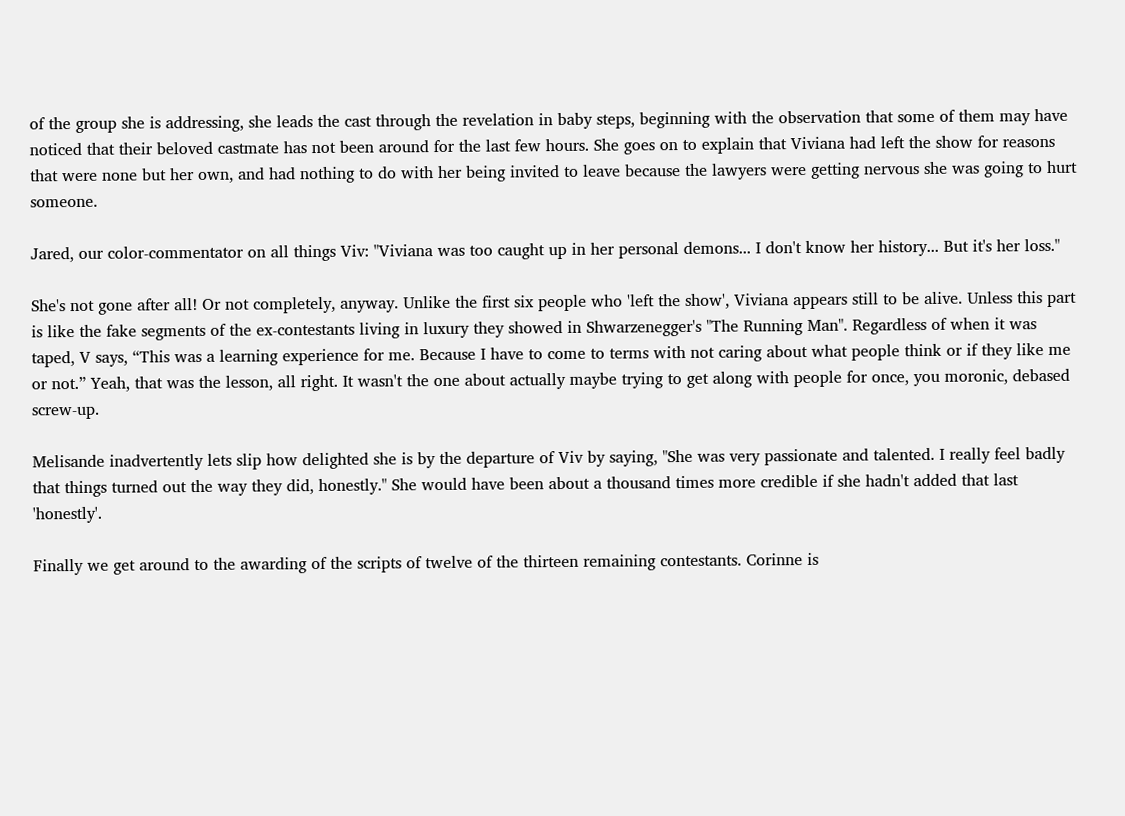of the group she is addressing, she leads the cast through the revelation in baby steps, beginning with the observation that some of them may have noticed that their beloved castmate has not been around for the last few hours. She goes on to explain that Viviana had left the show for reasons that were none but her own, and had nothing to do with her being invited to leave because the lawyers were getting nervous she was going to hurt someone.

Jared, our color-commentator on all things Viv: "Viviana was too caught up in her personal demons... I don't know her history... But it's her loss."

She's not gone after all! Or not completely, anyway. Unlike the first six people who 'left the show', Viviana appears still to be alive. Unless this part is like the fake segments of the ex-contestants living in luxury they showed in Shwarzenegger's "The Running Man". Regardless of when it was taped, V says, “This was a learning experience for me. Because I have to come to terms with not caring about what people think or if they like me or not.” Yeah, that was the lesson, all right. It wasn't the one about actually maybe trying to get along with people for once, you moronic, debased screw-up.

Melisande inadvertently lets slip how delighted she is by the departure of Viv by saying, "She was very passionate and talented. I really feel badly that things turned out the way they did, honestly." She would have been about a thousand times more credible if she hadn't added that last 'honestly'.

Finally we get around to the awarding of the scripts of twelve of the thirteen remaining contestants. Corinne is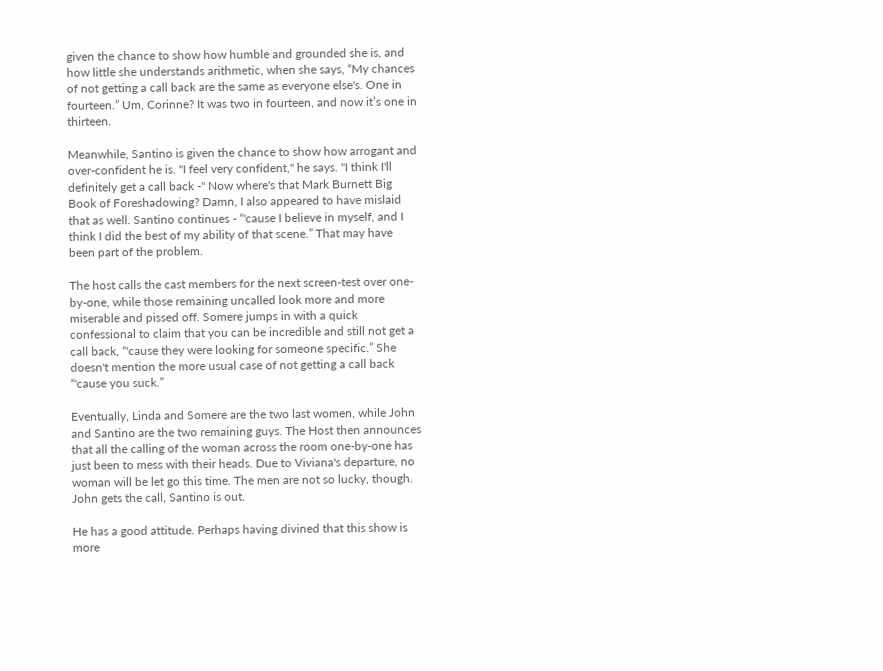given the chance to show how humble and grounded she is, and how little she understands arithmetic, when she says, “My chances of not getting a call back are the same as everyone else's. One in fourteen.” Um, Corinne? It was two in fourteen, and now it’s one in thirteen.

Meanwhile, Santino is given the chance to show how arrogant and over-confident he is. "I feel very confident," he says. "I think I'll definitely get a call back -" Now where's that Mark Burnett Big Book of Foreshadowing? Damn, I also appeared to have mislaid that as well. Santino continues - “'cause I believe in myself, and I think I did the best of my ability of that scene.” That may have been part of the problem.

The host calls the cast members for the next screen-test over one-by-one, while those remaining uncalled look more and more miserable and pissed off. Somere jumps in with a quick confessional to claim that you can be incredible and still not get a call back, “'cause they were looking for someone specific.” She doesn't mention the more usual case of not getting a call back “'cause you suck.”

Eventually, Linda and Somere are the two last women, while John and Santino are the two remaining guys. The Host then announces that all the calling of the woman across the room one-by-one has just been to mess with their heads. Due to Viviana's departure, no woman will be let go this time. The men are not so lucky, though. John gets the call, Santino is out.

He has a good attitude. Perhaps having divined that this show is more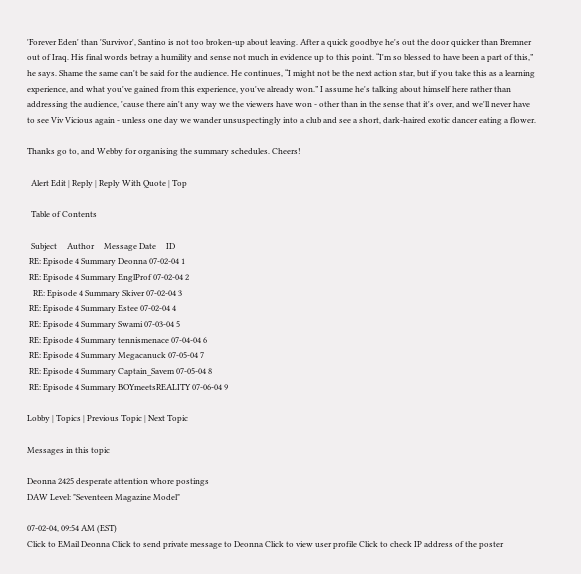'Forever Eden' than 'Survivor', Santino is not too broken-up about leaving. After a quick goodbye he's out the door quicker than Bremner out of Iraq. His final words betray a humility and sense not much in evidence up to this point. “I'm so blessed to have been a part of this,” he says. Shame the same can't be said for the audience. He continues, “I might not be the next action star, but if you take this as a learning experience, and what you've gained from this experience, you've already won.” I assume he's talking about himself here rather than addressing the audience, 'cause there ain't any way we the viewers have won - other than in the sense that it's over, and we'll never have to see Viv Vicious again - unless one day we wander unsuspectingly into a club and see a short, dark-haired exotic dancer eating a flower.

Thanks go to, and Webby for organising the summary schedules. Cheers!

  Alert Edit | Reply | Reply With Quote | Top

  Table of Contents

  Subject     Author     Message Date     ID
 RE: Episode 4 Summary Deonna 07-02-04 1
 RE: Episode 4 Summary EnglProf 07-02-04 2
   RE: Episode 4 Summary Skiver 07-02-04 3
 RE: Episode 4 Summary Estee 07-02-04 4
 RE: Episode 4 Summary Swami 07-03-04 5
 RE: Episode 4 Summary tennismenace 07-04-04 6
 RE: Episode 4 Summary Megacanuck 07-05-04 7
 RE: Episode 4 Summary Captain_Savem 07-05-04 8
 RE: Episode 4 Summary BOYmeetsREALITY 07-06-04 9

Lobby | Topics | Previous Topic | Next Topic

Messages in this topic

Deonna 2425 desperate attention whore postings
DAW Level: "Seventeen Magazine Model"

07-02-04, 09:54 AM (EST)
Click to EMail Deonna Click to send private message to Deonna Click to view user profile Click to check IP address of the poster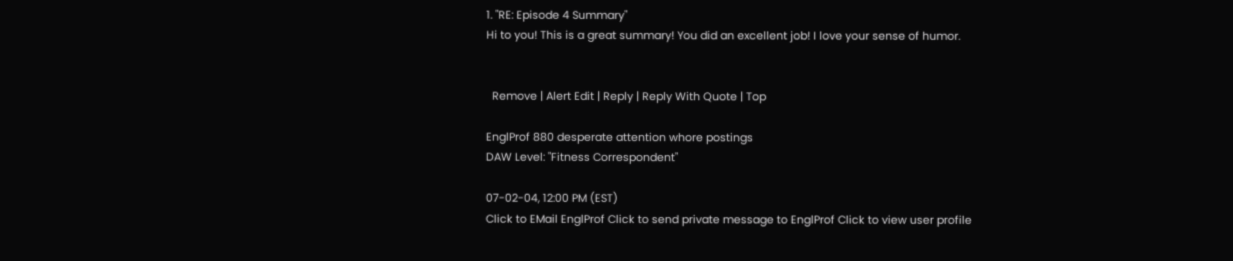1. "RE: Episode 4 Summary"
Hi to you! This is a great summary! You did an excellent job! I love your sense of humor.


  Remove | Alert Edit | Reply | Reply With Quote | Top

EnglProf 880 desperate attention whore postings
DAW Level: "Fitness Correspondent"

07-02-04, 12:00 PM (EST)
Click to EMail EnglProf Click to send private message to EnglProf Click to view user profile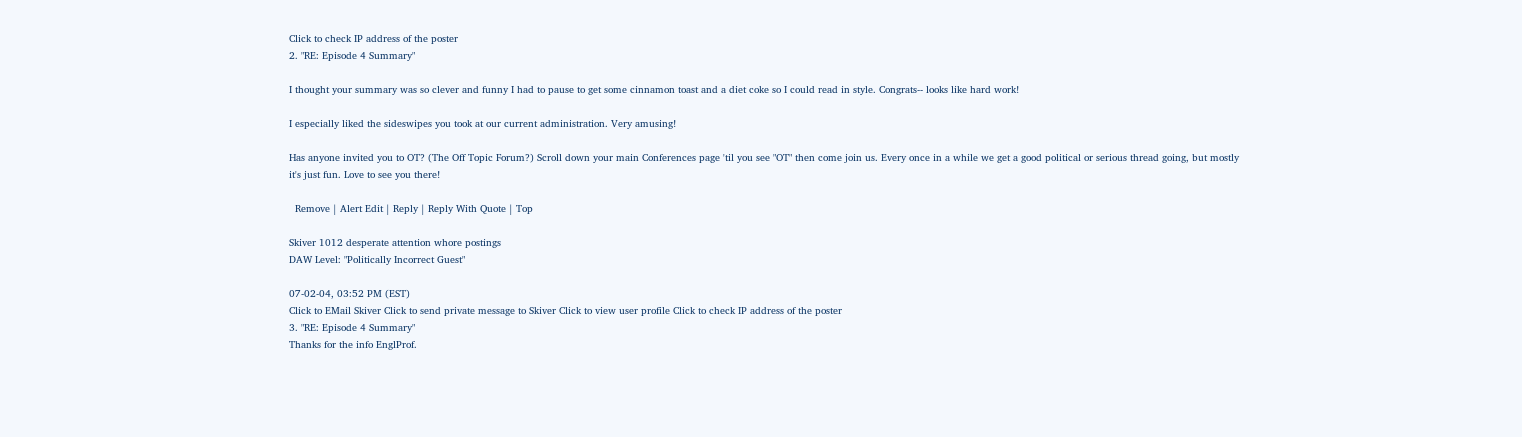Click to check IP address of the poster
2. "RE: Episode 4 Summary"

I thought your summary was so clever and funny I had to pause to get some cinnamon toast and a diet coke so I could read in style. Congrats-- looks like hard work!

I especially liked the sideswipes you took at our current administration. Very amusing!

Has anyone invited you to OT? (The Off Topic Forum?) Scroll down your main Conferences page 'til you see "OT" then come join us. Every once in a while we get a good political or serious thread going, but mostly it's just fun. Love to see you there!

  Remove | Alert Edit | Reply | Reply With Quote | Top

Skiver 1012 desperate attention whore postings
DAW Level: "Politically Incorrect Guest"

07-02-04, 03:52 PM (EST)
Click to EMail Skiver Click to send private message to Skiver Click to view user profile Click to check IP address of the poster
3. "RE: Episode 4 Summary"
Thanks for the info EnglProf.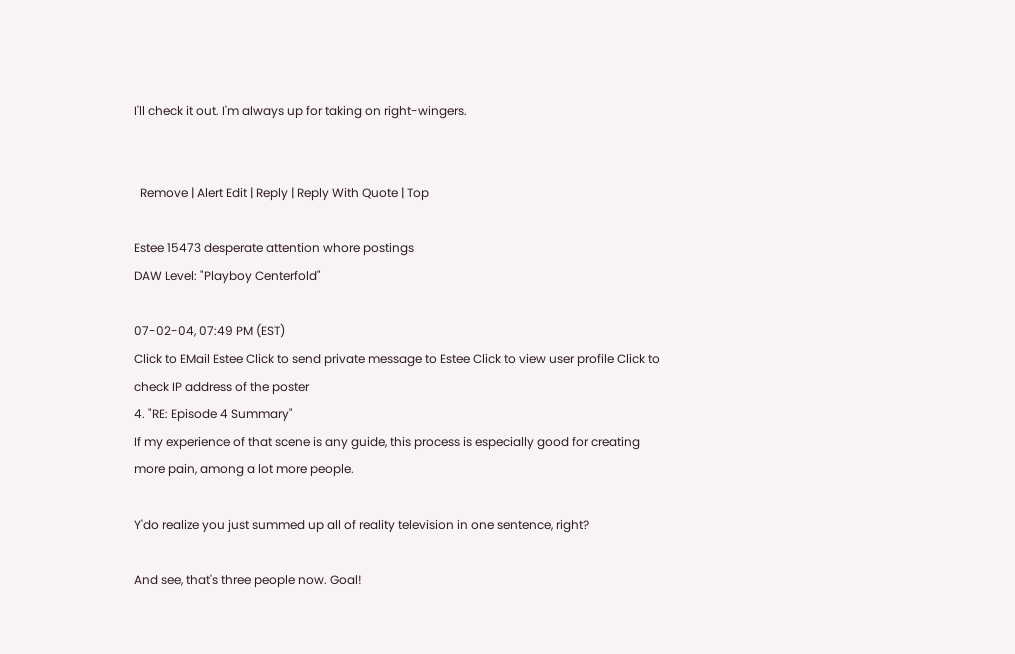I'll check it out. I'm always up for taking on right-wingers.


  Remove | Alert Edit | Reply | Reply With Quote | Top

Estee 15473 desperate attention whore postings
DAW Level: "Playboy Centerfold"

07-02-04, 07:49 PM (EST)
Click to EMail Estee Click to send private message to Estee Click to view user profile Click to check IP address of the poster
4. "RE: Episode 4 Summary"
If my experience of that scene is any guide, this process is especially good for creating more pain, among a lot more people.

Y'do realize you just summed up all of reality television in one sentence, right?

And see, that's three people now. Goal!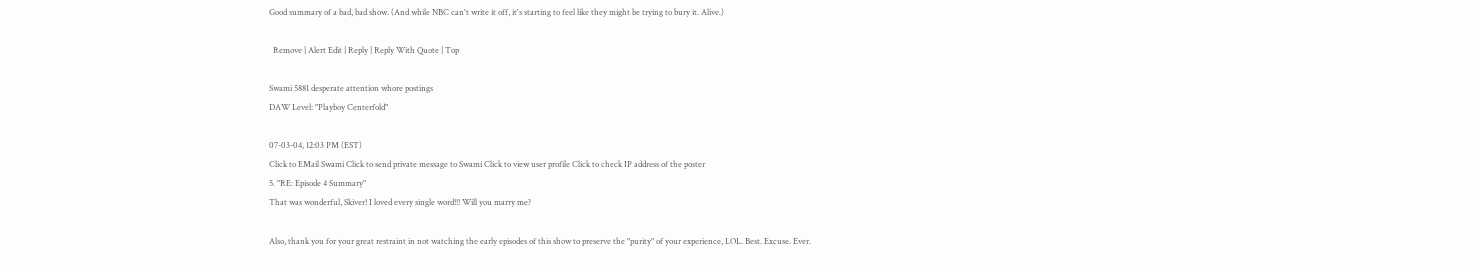Good summary of a bad, bad show. (And while NBC can't write it off, it's starting to feel like they might be trying to bury it. Alive.)

  Remove | Alert Edit | Reply | Reply With Quote | Top

Swami 5881 desperate attention whore postings
DAW Level: "Playboy Centerfold"

07-03-04, 12:03 PM (EST)
Click to EMail Swami Click to send private message to Swami Click to view user profile Click to check IP address of the poster
5. "RE: Episode 4 Summary"
That was wonderful, Skiver! I loved every single word!!! Will you marry me?

Also, thank you for your great restraint in not watching the early episodes of this show to preserve the "purity" of your experience, LOL. Best. Excuse. Ever.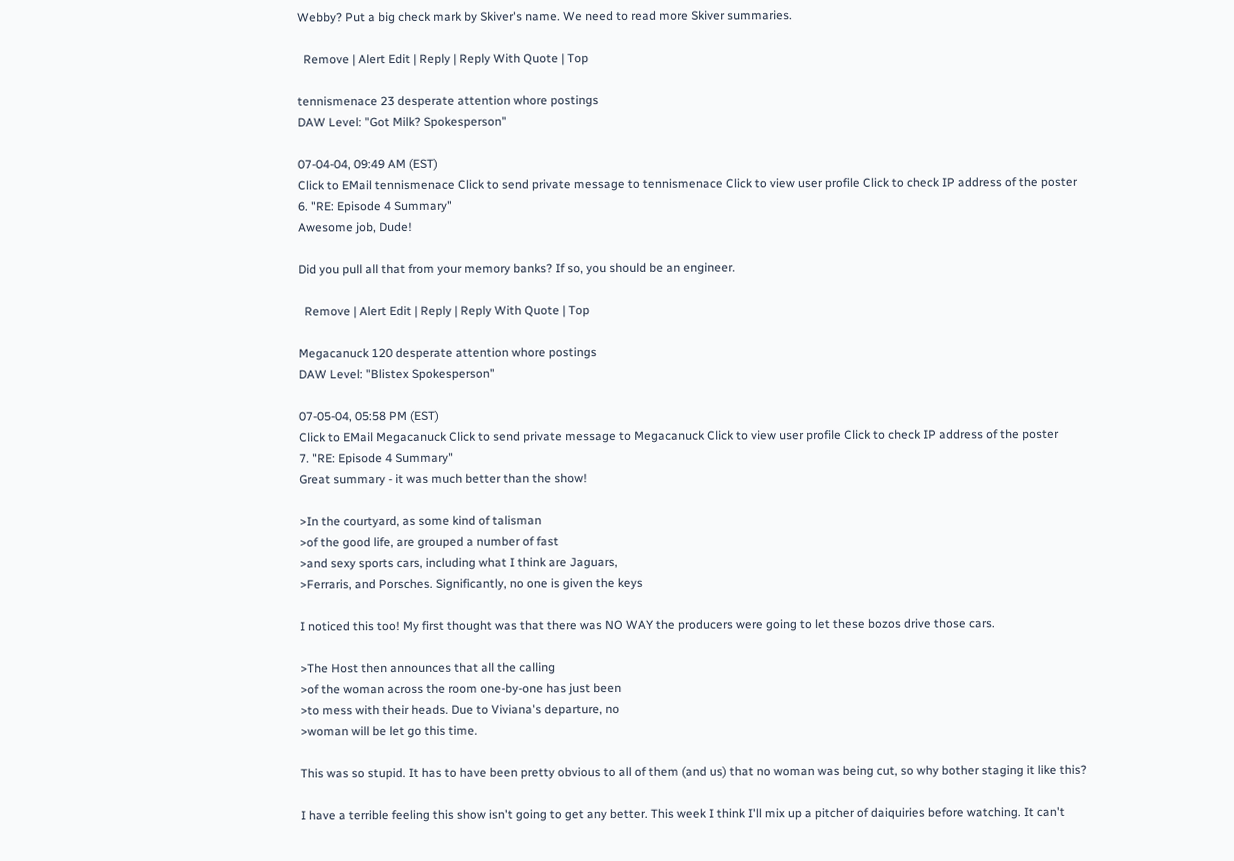Webby? Put a big check mark by Skiver's name. We need to read more Skiver summaries.

  Remove | Alert Edit | Reply | Reply With Quote | Top

tennismenace 23 desperate attention whore postings
DAW Level: "Got Milk? Spokesperson"

07-04-04, 09:49 AM (EST)
Click to EMail tennismenace Click to send private message to tennismenace Click to view user profile Click to check IP address of the poster
6. "RE: Episode 4 Summary"
Awesome job, Dude!

Did you pull all that from your memory banks? If so, you should be an engineer.

  Remove | Alert Edit | Reply | Reply With Quote | Top

Megacanuck 120 desperate attention whore postings
DAW Level: "Blistex Spokesperson"

07-05-04, 05:58 PM (EST)
Click to EMail Megacanuck Click to send private message to Megacanuck Click to view user profile Click to check IP address of the poster
7. "RE: Episode 4 Summary"
Great summary - it was much better than the show!

>In the courtyard, as some kind of talisman
>of the good life, are grouped a number of fast
>and sexy sports cars, including what I think are Jaguars,
>Ferraris, and Porsches. Significantly, no one is given the keys

I noticed this too! My first thought was that there was NO WAY the producers were going to let these bozos drive those cars.

>The Host then announces that all the calling
>of the woman across the room one-by-one has just been
>to mess with their heads. Due to Viviana's departure, no
>woman will be let go this time.

This was so stupid. It has to have been pretty obvious to all of them (and us) that no woman was being cut, so why bother staging it like this?

I have a terrible feeling this show isn't going to get any better. This week I think I'll mix up a pitcher of daiquiries before watching. It can't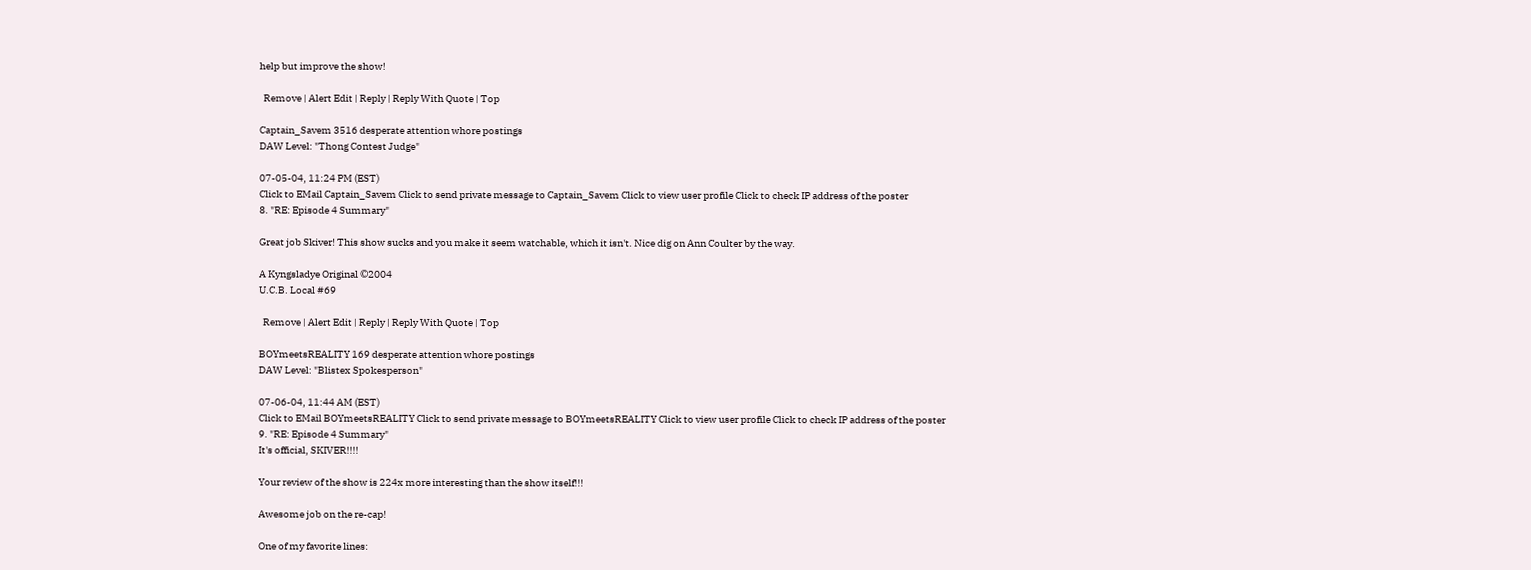help but improve the show!

  Remove | Alert Edit | Reply | Reply With Quote | Top

Captain_Savem 3516 desperate attention whore postings
DAW Level: "Thong Contest Judge"

07-05-04, 11:24 PM (EST)
Click to EMail Captain_Savem Click to send private message to Captain_Savem Click to view user profile Click to check IP address of the poster
8. "RE: Episode 4 Summary"

Great job Skiver! This show sucks and you make it seem watchable, which it isn't. Nice dig on Ann Coulter by the way.

A Kyngsladye Original ©2004
U.C.B. Local #69

  Remove | Alert Edit | Reply | Reply With Quote | Top

BOYmeetsREALITY 169 desperate attention whore postings
DAW Level: "Blistex Spokesperson"

07-06-04, 11:44 AM (EST)
Click to EMail BOYmeetsREALITY Click to send private message to BOYmeetsREALITY Click to view user profile Click to check IP address of the poster
9. "RE: Episode 4 Summary"
It's official, SKIVER!!!!

Your review of the show is 224x more interesting than the show itself!!!

Awesome job on the re-cap!

One of my favorite lines: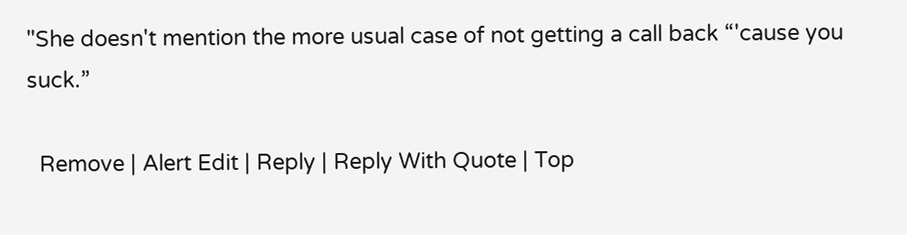"She doesn't mention the more usual case of not getting a call back “'cause you suck.”

  Remove | Alert Edit | Reply | Reply With Quote | Top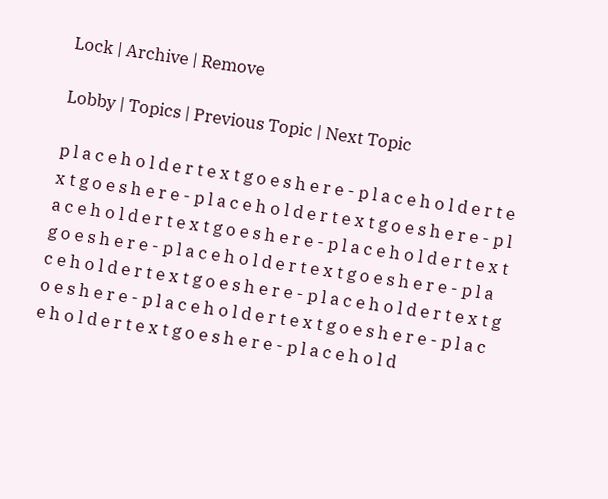Lock | Archive | Remove

Lobby | Topics | Previous Topic | Next Topic

p l a c e h o l d e r t e x t g o e s h e r e - p l a c e h o l d e r t e x t g o e s h e r e - p l a c e h o l d e r t e x t g o e s h e r e - p l a c e h o l d e r t e x t g o e s h e r e - p l a c e h o l d e r t e x t g o e s h e r e - p l a c e h o l d e r t e x t g o e s h e r e - p l a c e h o l d e r t e x t g o e s h e r e - p l a c e h o l d e r t e x t g o e s h e r e - p l a c e h o l d e r t e x t g o e s h e r e - p l a c e h o l d e r t e x t g o e s h e r e - p l a c e h o l d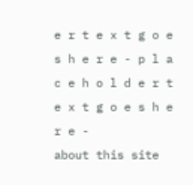e r t e x t g o e s h e r e - p l a c e h o l d e r t e x t g o e s h e r e -
about this site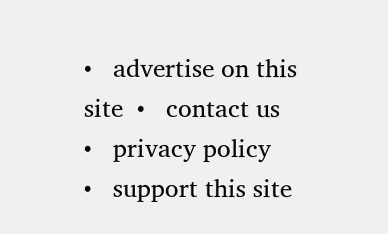•   advertise on this site  •   contact us  •   privacy policy   •   support this site